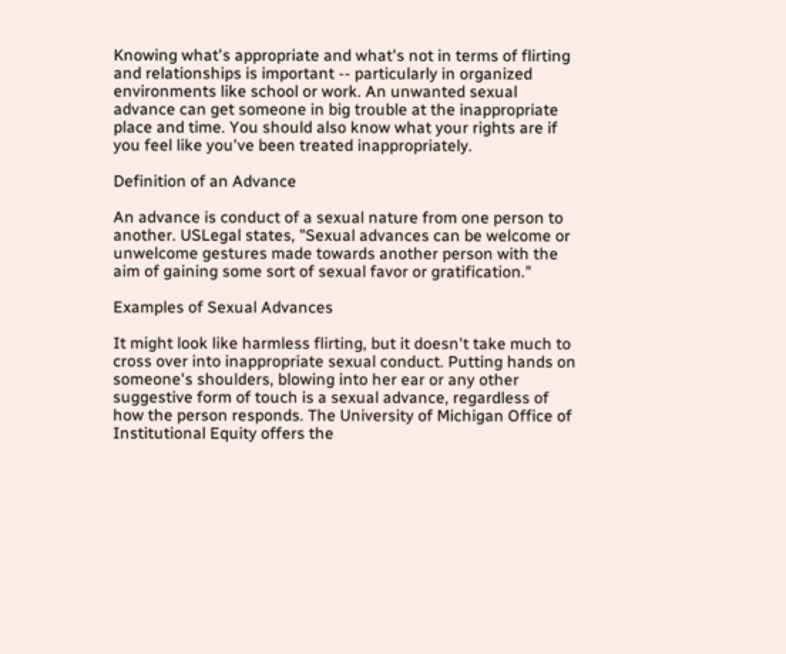Knowing what's appropriate and what's not in terms of flirting and relationships is important -- particularly in organized environments like school or work. An unwanted sexual advance can get someone in big trouble at the inappropriate place and time. You should also know what your rights are if you feel like you've been treated inappropriately.

Definition of an Advance

An advance is conduct of a sexual nature from one person to another. USLegal states, "Sexual advances can be welcome or unwelcome gestures made towards another person with the aim of gaining some sort of sexual favor or gratification."

Examples of Sexual Advances

It might look like harmless flirting, but it doesn't take much to cross over into inappropriate sexual conduct. Putting hands on someone's shoulders, blowing into her ear or any other suggestive form of touch is a sexual advance, regardless of how the person responds. The University of Michigan Office of Institutional Equity offers the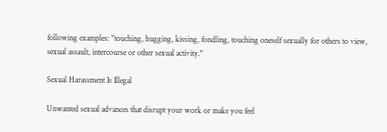following examples: "touching, hugging, kissing, fondling, touching oneself sexually for others to view, sexual assault, intercourse or other sexual activity."

Sexual Harassment Is Illegal

Unwanted sexual advances that disrupt your work or make you feel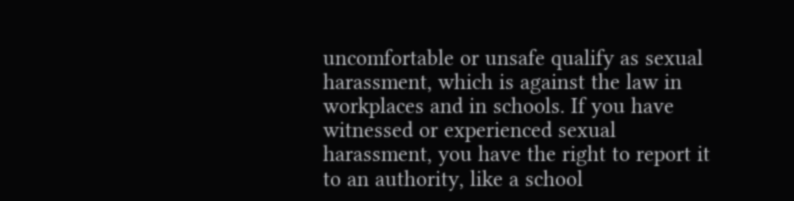uncomfortable or unsafe qualify as sexual harassment, which is against the law in workplaces and in schools. If you have witnessed or experienced sexual harassment, you have the right to report it to an authority, like a school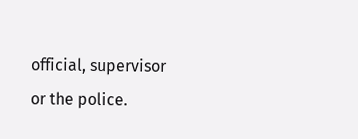official, supervisor or the police.